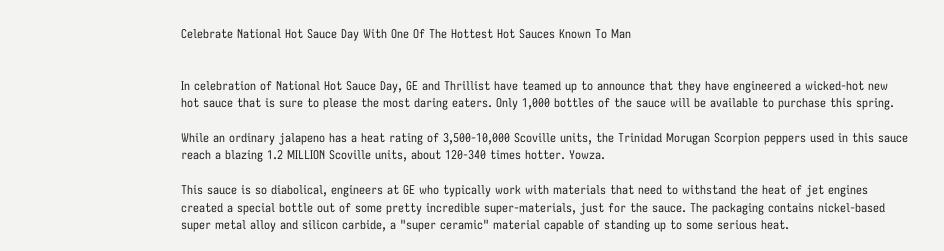Celebrate National Hot Sauce Day With One Of The Hottest Hot Sauces Known To Man


In celebration of National Hot Sauce Day, GE and Thrillist have teamed up to announce that they have engineered a wicked-hot new hot sauce that is sure to please the most daring eaters. Only 1,000 bottles of the sauce will be available to purchase this spring.

While an ordinary jalapeno has a heat rating of 3,500-10,000 Scoville units, the Trinidad Morugan Scorpion peppers used in this sauce reach a blazing 1.2 MILLION Scoville units, about 120-340 times hotter. Yowza.

This sauce is so diabolical, engineers at GE who typically work with materials that need to withstand the heat of jet engines created a special bottle out of some pretty incredible super-materials, just for the sauce. The packaging contains nickel-based super metal alloy and silicon carbide, a "super ceramic" material capable of standing up to some serious heat.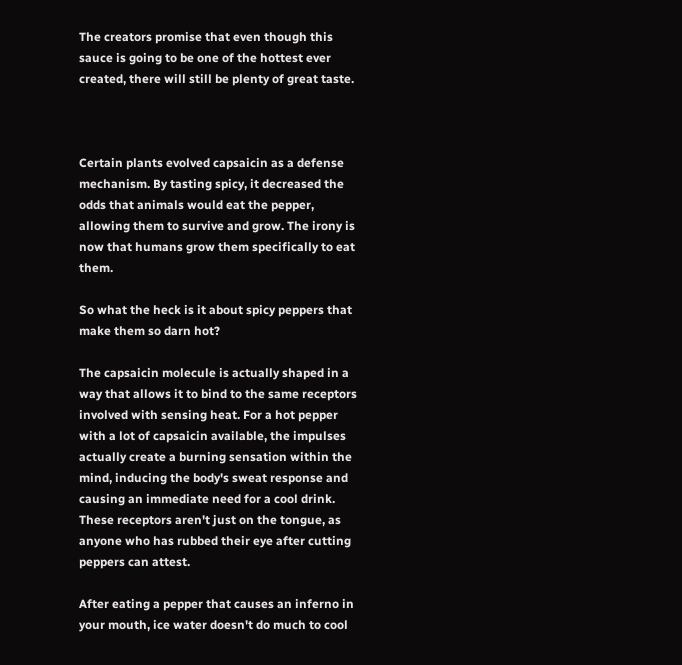The creators promise that even though this sauce is going to be one of the hottest ever created, there will still be plenty of great taste.



Certain plants evolved capsaicin as a defense mechanism. By tasting spicy, it decreased the odds that animals would eat the pepper, allowing them to survive and grow. The irony is now that humans grow them specifically to eat them.

So what the heck is it about spicy peppers that make them so darn hot?

The capsaicin molecule is actually shaped in a way that allows it to bind to the same receptors involved with sensing heat. For a hot pepper with a lot of capsaicin available, the impulses actually create a burning sensation within the mind, inducing the body's sweat response and causing an immediate need for a cool drink. These receptors aren't just on the tongue, as anyone who has rubbed their eye after cutting peppers can attest.

After eating a pepper that causes an inferno in your mouth, ice water doesn't do much to cool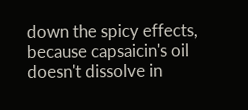down the spicy effects, because capsaicin's oil doesn't dissolve in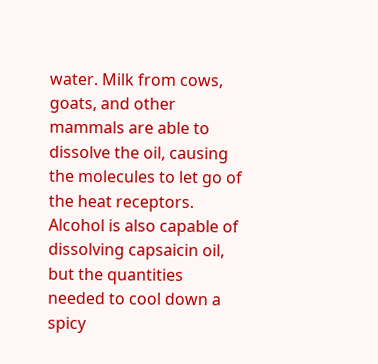water. Milk from cows, goats, and other mammals are able to dissolve the oil, causing the molecules to let go of the heat receptors. Alcohol is also capable of dissolving capsaicin oil, but the quantities needed to cool down a spicy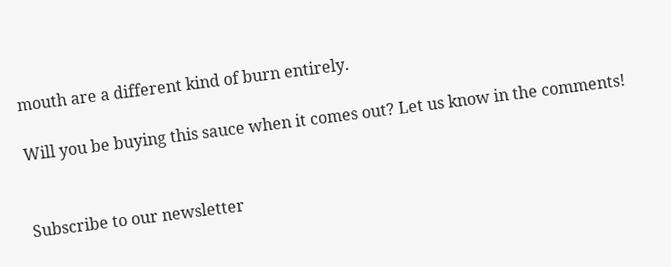mouth are a different kind of burn entirely.

Will you be buying this sauce when it comes out? Let us know in the comments!


Subscribe to our newsletter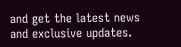and get the latest news and exclusive updates.